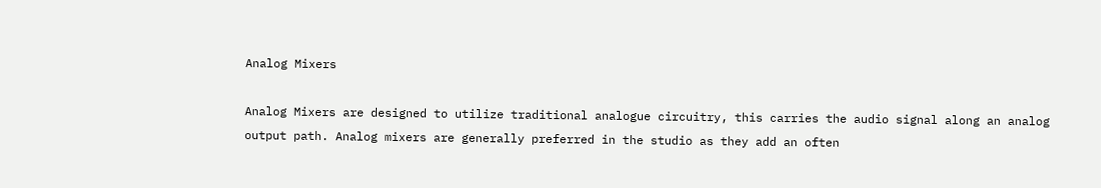Analog Mixers

Analog Mixers are designed to utilize traditional analogue circuitry, this carries the audio signal along an analog output path. Analog mixers are generally preferred in the studio as they add an often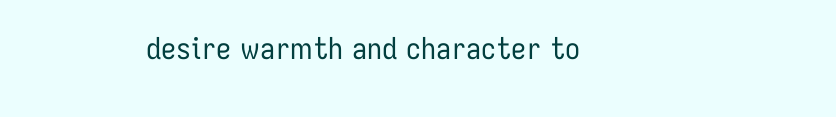desire warmth and character to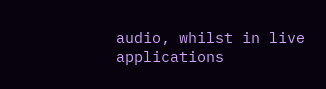audio, whilst in live applications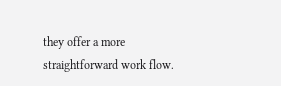they offer a more straightforward work flow.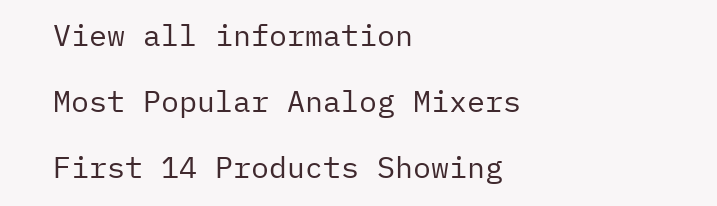View all information

Most Popular Analog Mixers

First 14 Products Showing